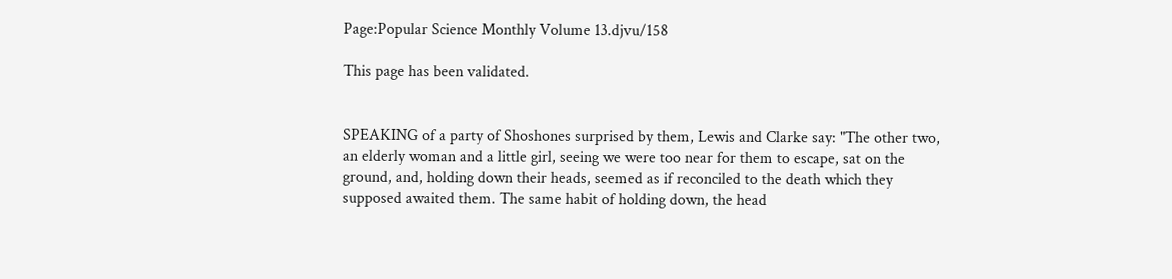Page:Popular Science Monthly Volume 13.djvu/158

This page has been validated.


SPEAKING of a party of Shoshones surprised by them, Lewis and Clarke say: "The other two, an elderly woman and a little girl, seeing we were too near for them to escape, sat on the ground, and, holding down their heads, seemed as if reconciled to the death which they supposed awaited them. The same habit of holding down, the head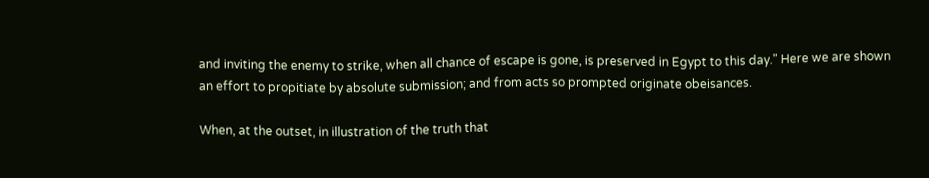and inviting the enemy to strike, when all chance of escape is gone, is preserved in Egypt to this day." Here we are shown an effort to propitiate by absolute submission; and from acts so prompted originate obeisances.

When, at the outset, in illustration of the truth that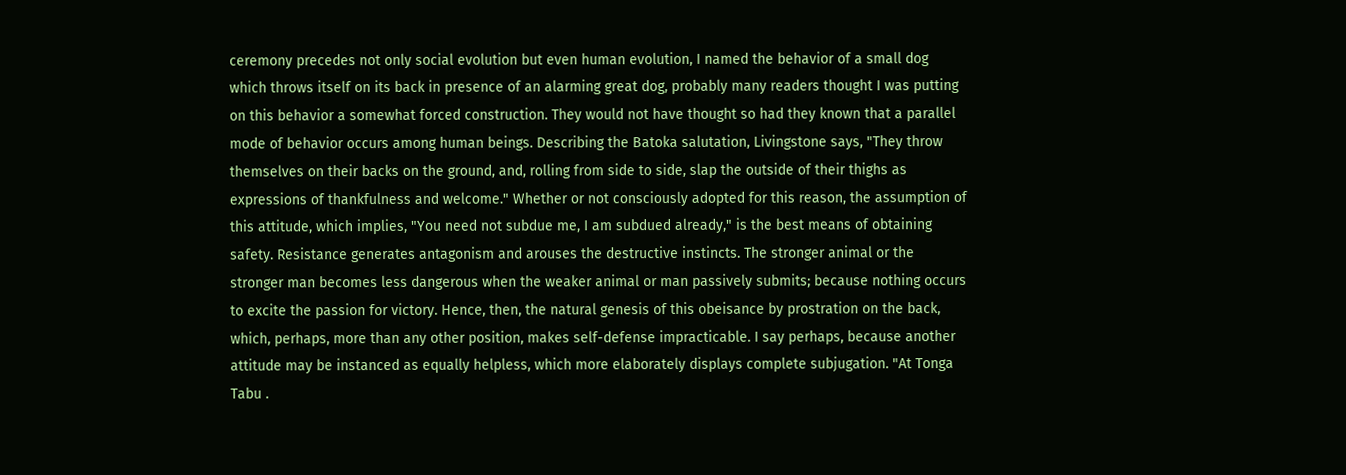ceremony precedes not only social evolution but even human evolution, I named the behavior of a small dog which throws itself on its back in presence of an alarming great dog, probably many readers thought I was putting on this behavior a somewhat forced construction. They would not have thought so had they known that a parallel mode of behavior occurs among human beings. Describing the Batoka salutation, Livingstone says, "They throw themselves on their backs on the ground, and, rolling from side to side, slap the outside of their thighs as expressions of thankfulness and welcome." Whether or not consciously adopted for this reason, the assumption of this attitude, which implies, "You need not subdue me, I am subdued already," is the best means of obtaining safety. Resistance generates antagonism and arouses the destructive instincts. The stronger animal or the stronger man becomes less dangerous when the weaker animal or man passively submits; because nothing occurs to excite the passion for victory. Hence, then, the natural genesis of this obeisance by prostration on the back, which, perhaps, more than any other position, makes self-defense impracticable. I say perhaps, because another attitude may be instanced as equally helpless, which more elaborately displays complete subjugation. "At Tonga Tabu .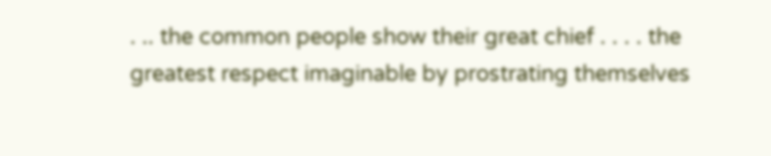. .. the common people show their great chief . . . . the greatest respect imaginable by prostrating themselves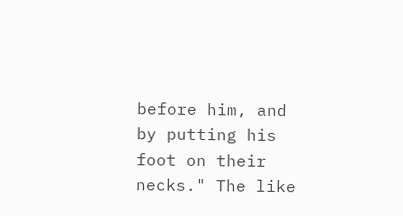before him, and by putting his foot on their necks." The like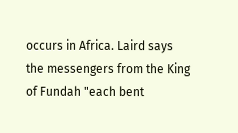occurs in Africa. Laird says the messengers from the King of Fundah "each bent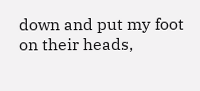down and put my foot on their heads,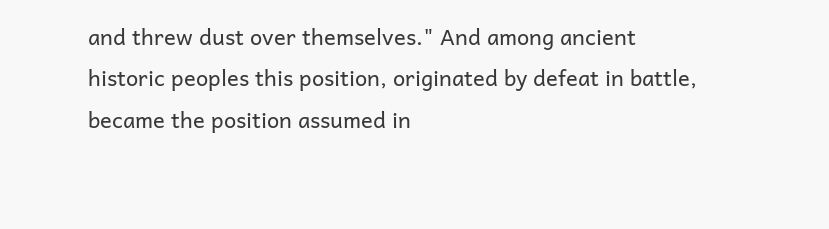and threw dust over themselves." And among ancient historic peoples this position, originated by defeat in battle, became the position assumed in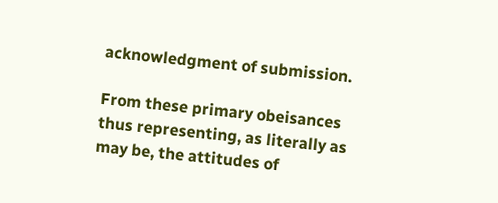acknowledgment of submission.

From these primary obeisances thus representing, as literally as may be, the attitudes of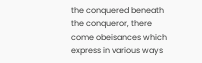the conquered beneath the conqueror, there come obeisances which express in various ways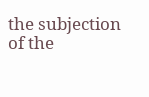the subjection of the